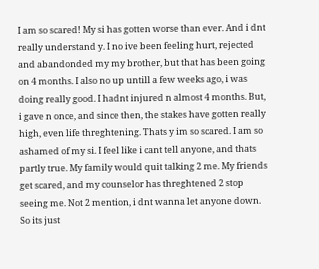I am so scared! My si has gotten worse than ever. And i dnt really understand y. I no ive been feeling hurt, rejected and abandonded my my brother, but that has been going on 4 months. I also no up untill a few weeks ago, i was doing really good. I hadnt injured n almost 4 months. But, i gave n once, and since then, the stakes have gotten really high, even life threghtening. Thats y im so scared. I am so ashamed of my si. I feel like i cant tell anyone, and thats partly true. My family would quit talking 2 me. My friends get scared, and my counselor has threghtened 2 stop seeing me. Not 2 mention, i dnt wanna let anyone down. So its just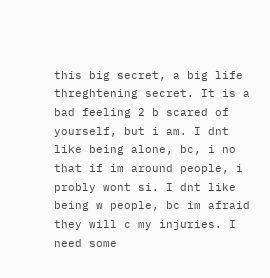this big secret, a big life threghtening secret. It is a bad feeling 2 b scared of yourself, but i am. I dnt like being alone, bc, i no that if im around people, i probly wont si. I dnt like being w people, bc im afraid they will c my injuries. I need some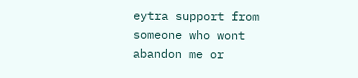eytra support from someone who wont abandon me or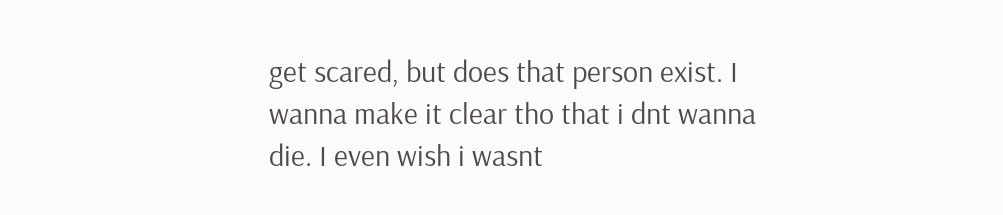get scared, but does that person exist. I wanna make it clear tho that i dnt wanna die. I even wish i wasnt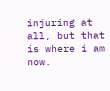injuring at all, but that is where i am now.